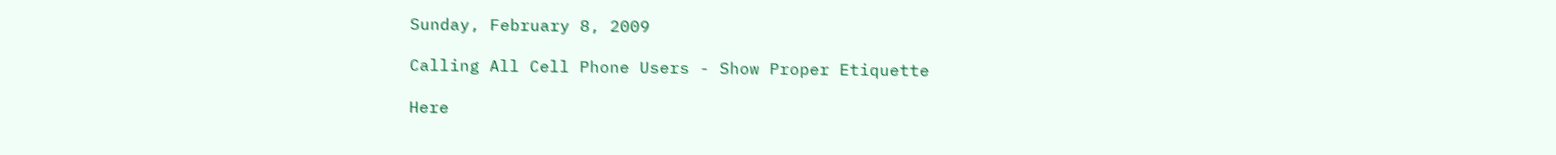Sunday, February 8, 2009

Calling All Cell Phone Users - Show Proper Etiquette

Here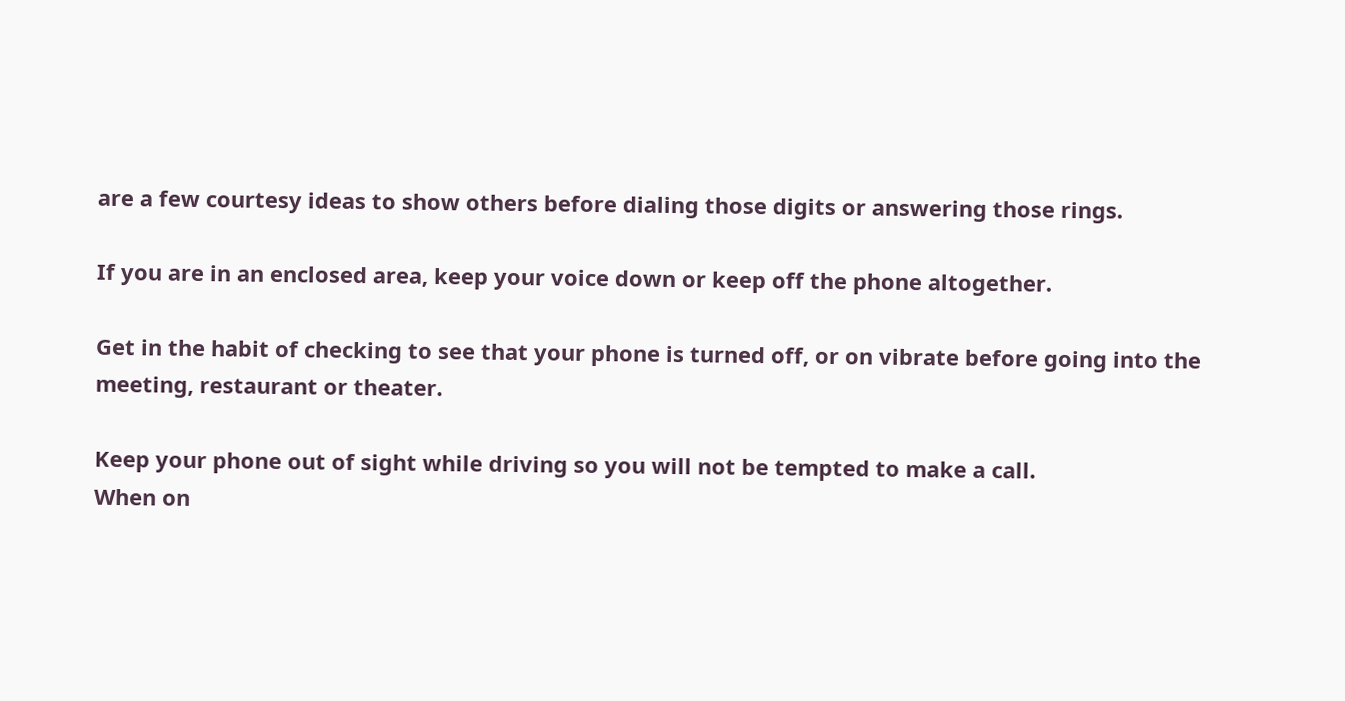are a few courtesy ideas to show others before dialing those digits or answering those rings.

If you are in an enclosed area, keep your voice down or keep off the phone altogether.

Get in the habit of checking to see that your phone is turned off, or on vibrate before going into the meeting, restaurant or theater.

Keep your phone out of sight while driving so you will not be tempted to make a call.
When on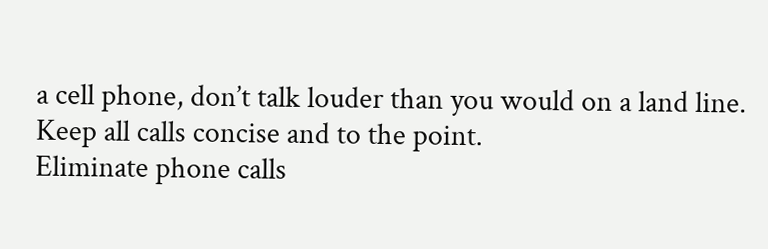a cell phone, don’t talk louder than you would on a land line.
Keep all calls concise and to the point.
Eliminate phone calls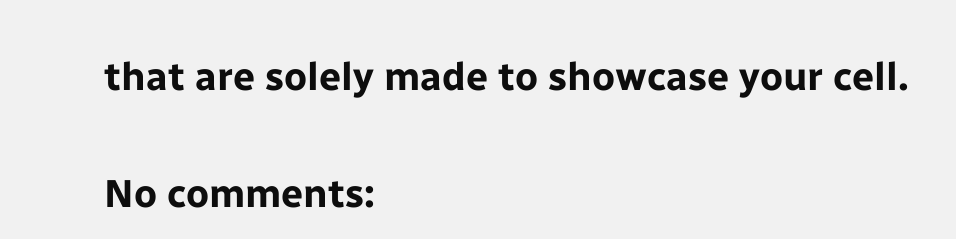that are solely made to showcase your cell.

No comments: